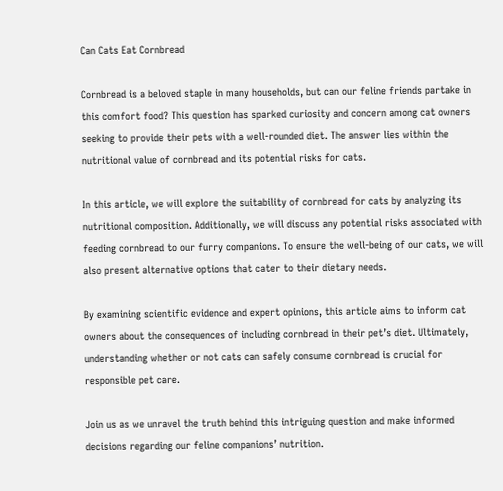Can Cats Eat Cornbread

Cornbread is a beloved staple in many households, but can our feline friends partake in this comfort food? This question has sparked curiosity and concern among cat owners seeking to provide their pets with a well-rounded diet. The answer lies within the nutritional value of cornbread and its potential risks for cats.

In this article, we will explore the suitability of cornbread for cats by analyzing its nutritional composition. Additionally, we will discuss any potential risks associated with feeding cornbread to our furry companions. To ensure the well-being of our cats, we will also present alternative options that cater to their dietary needs.

By examining scientific evidence and expert opinions, this article aims to inform cat owners about the consequences of including cornbread in their pet’s diet. Ultimately, understanding whether or not cats can safely consume cornbread is crucial for responsible pet care.

Join us as we unravel the truth behind this intriguing question and make informed decisions regarding our feline companions’ nutrition.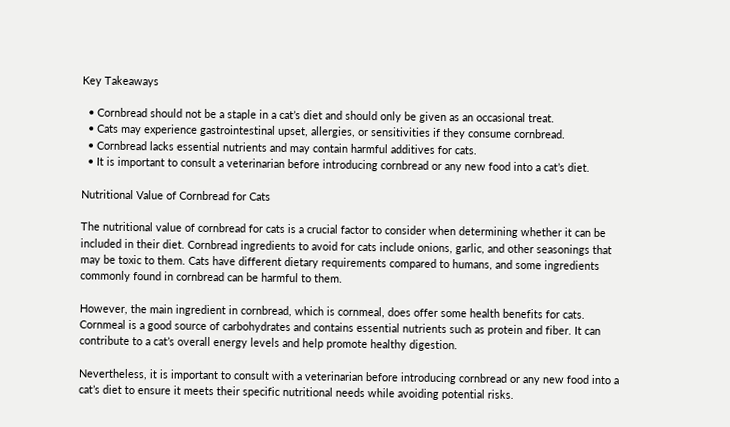Key Takeaways

  • Cornbread should not be a staple in a cat’s diet and should only be given as an occasional treat.
  • Cats may experience gastrointestinal upset, allergies, or sensitivities if they consume cornbread.
  • Cornbread lacks essential nutrients and may contain harmful additives for cats.
  • It is important to consult a veterinarian before introducing cornbread or any new food into a cat’s diet.

Nutritional Value of Cornbread for Cats

The nutritional value of cornbread for cats is a crucial factor to consider when determining whether it can be included in their diet. Cornbread ingredients to avoid for cats include onions, garlic, and other seasonings that may be toxic to them. Cats have different dietary requirements compared to humans, and some ingredients commonly found in cornbread can be harmful to them.

However, the main ingredient in cornbread, which is cornmeal, does offer some health benefits for cats. Cornmeal is a good source of carbohydrates and contains essential nutrients such as protein and fiber. It can contribute to a cat’s overall energy levels and help promote healthy digestion.

Nevertheless, it is important to consult with a veterinarian before introducing cornbread or any new food into a cat’s diet to ensure it meets their specific nutritional needs while avoiding potential risks.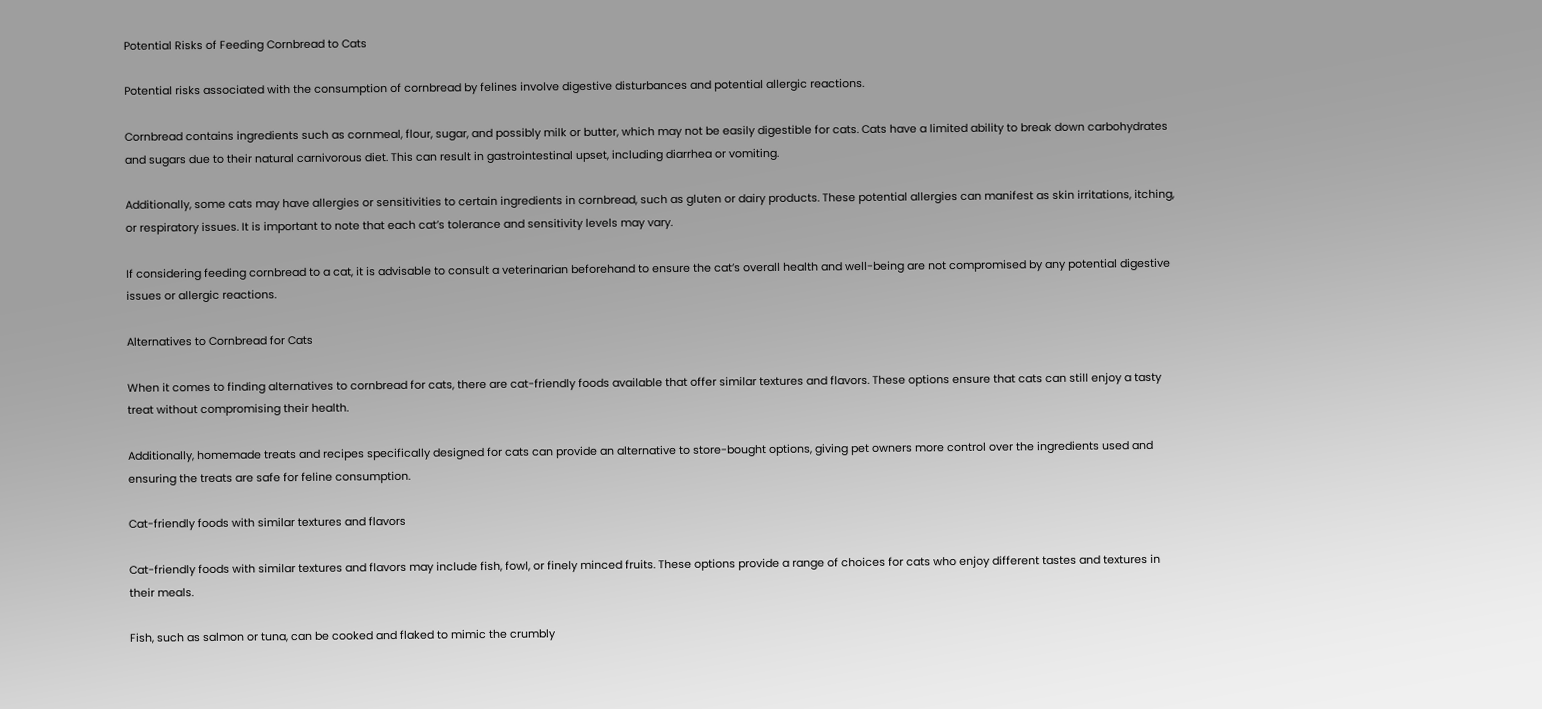Potential Risks of Feeding Cornbread to Cats

Potential risks associated with the consumption of cornbread by felines involve digestive disturbances and potential allergic reactions.

Cornbread contains ingredients such as cornmeal, flour, sugar, and possibly milk or butter, which may not be easily digestible for cats. Cats have a limited ability to break down carbohydrates and sugars due to their natural carnivorous diet. This can result in gastrointestinal upset, including diarrhea or vomiting.

Additionally, some cats may have allergies or sensitivities to certain ingredients in cornbread, such as gluten or dairy products. These potential allergies can manifest as skin irritations, itching, or respiratory issues. It is important to note that each cat’s tolerance and sensitivity levels may vary.

If considering feeding cornbread to a cat, it is advisable to consult a veterinarian beforehand to ensure the cat’s overall health and well-being are not compromised by any potential digestive issues or allergic reactions.

Alternatives to Cornbread for Cats

When it comes to finding alternatives to cornbread for cats, there are cat-friendly foods available that offer similar textures and flavors. These options ensure that cats can still enjoy a tasty treat without compromising their health.

Additionally, homemade treats and recipes specifically designed for cats can provide an alternative to store-bought options, giving pet owners more control over the ingredients used and ensuring the treats are safe for feline consumption.

Cat-friendly foods with similar textures and flavors

Cat-friendly foods with similar textures and flavors may include fish, fowl, or finely minced fruits. These options provide a range of choices for cats who enjoy different tastes and textures in their meals.

Fish, such as salmon or tuna, can be cooked and flaked to mimic the crumbly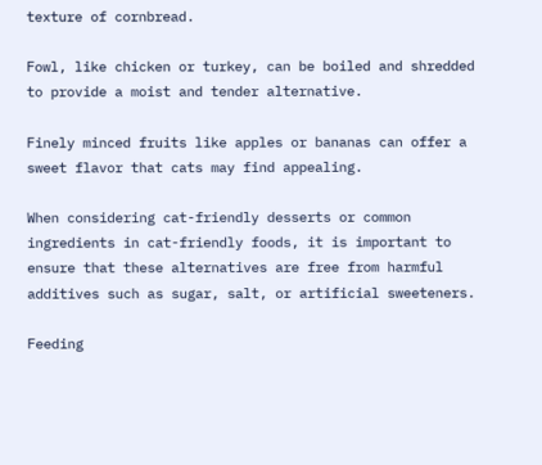texture of cornbread.

Fowl, like chicken or turkey, can be boiled and shredded to provide a moist and tender alternative.

Finely minced fruits like apples or bananas can offer a sweet flavor that cats may find appealing.

When considering cat-friendly desserts or common ingredients in cat-friendly foods, it is important to ensure that these alternatives are free from harmful additives such as sugar, salt, or artificial sweeteners.

Feeding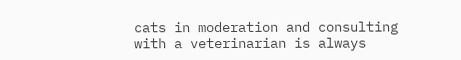cats in moderation and consulting with a veterinarian is always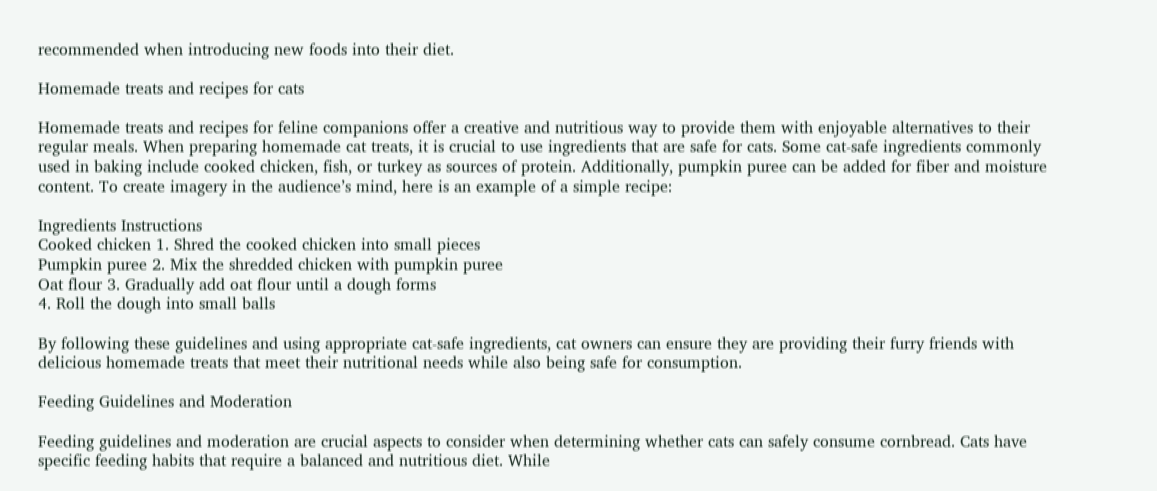recommended when introducing new foods into their diet.

Homemade treats and recipes for cats

Homemade treats and recipes for feline companions offer a creative and nutritious way to provide them with enjoyable alternatives to their regular meals. When preparing homemade cat treats, it is crucial to use ingredients that are safe for cats. Some cat-safe ingredients commonly used in baking include cooked chicken, fish, or turkey as sources of protein. Additionally, pumpkin puree can be added for fiber and moisture content. To create imagery in the audience’s mind, here is an example of a simple recipe:

Ingredients Instructions
Cooked chicken 1. Shred the cooked chicken into small pieces
Pumpkin puree 2. Mix the shredded chicken with pumpkin puree
Oat flour 3. Gradually add oat flour until a dough forms
4. Roll the dough into small balls

By following these guidelines and using appropriate cat-safe ingredients, cat owners can ensure they are providing their furry friends with delicious homemade treats that meet their nutritional needs while also being safe for consumption.

Feeding Guidelines and Moderation

Feeding guidelines and moderation are crucial aspects to consider when determining whether cats can safely consume cornbread. Cats have specific feeding habits that require a balanced and nutritious diet. While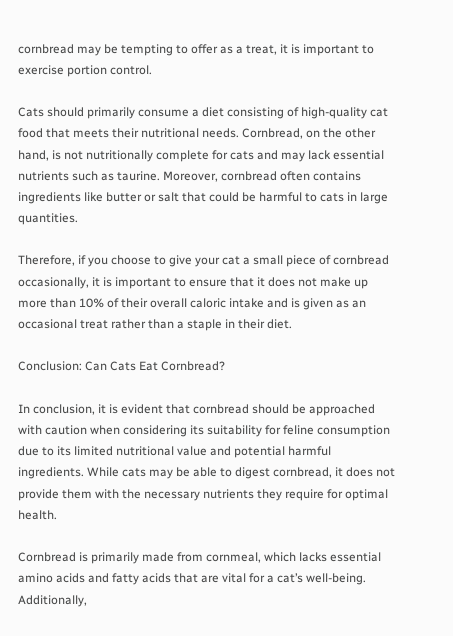cornbread may be tempting to offer as a treat, it is important to exercise portion control.

Cats should primarily consume a diet consisting of high-quality cat food that meets their nutritional needs. Cornbread, on the other hand, is not nutritionally complete for cats and may lack essential nutrients such as taurine. Moreover, cornbread often contains ingredients like butter or salt that could be harmful to cats in large quantities.

Therefore, if you choose to give your cat a small piece of cornbread occasionally, it is important to ensure that it does not make up more than 10% of their overall caloric intake and is given as an occasional treat rather than a staple in their diet.

Conclusion: Can Cats Eat Cornbread?

In conclusion, it is evident that cornbread should be approached with caution when considering its suitability for feline consumption due to its limited nutritional value and potential harmful ingredients. While cats may be able to digest cornbread, it does not provide them with the necessary nutrients they require for optimal health.

Cornbread is primarily made from cornmeal, which lacks essential amino acids and fatty acids that are vital for a cat’s well-being. Additionally,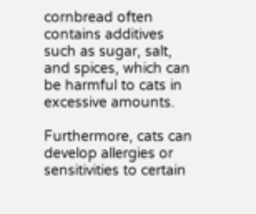cornbread often contains additives such as sugar, salt, and spices, which can be harmful to cats in excessive amounts.

Furthermore, cats can develop allergies or sensitivities to certain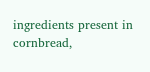ingredients present in cornbread,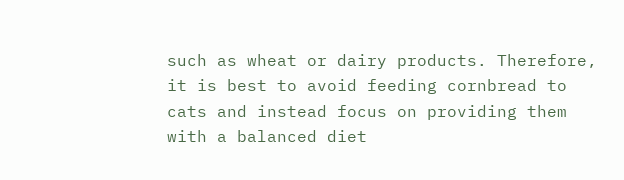such as wheat or dairy products. Therefore, it is best to avoid feeding cornbread to cats and instead focus on providing them with a balanced diet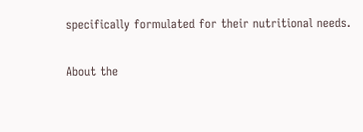specifically formulated for their nutritional needs.

About the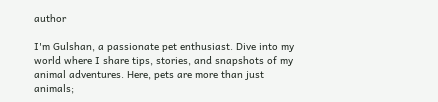author

I'm Gulshan, a passionate pet enthusiast. Dive into my world where I share tips, stories, and snapshots of my animal adventures. Here, pets are more than just animals;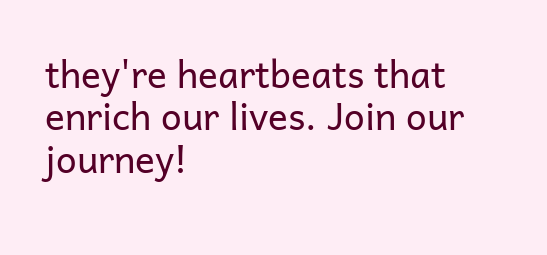they're heartbeats that enrich our lives. Join our journey!